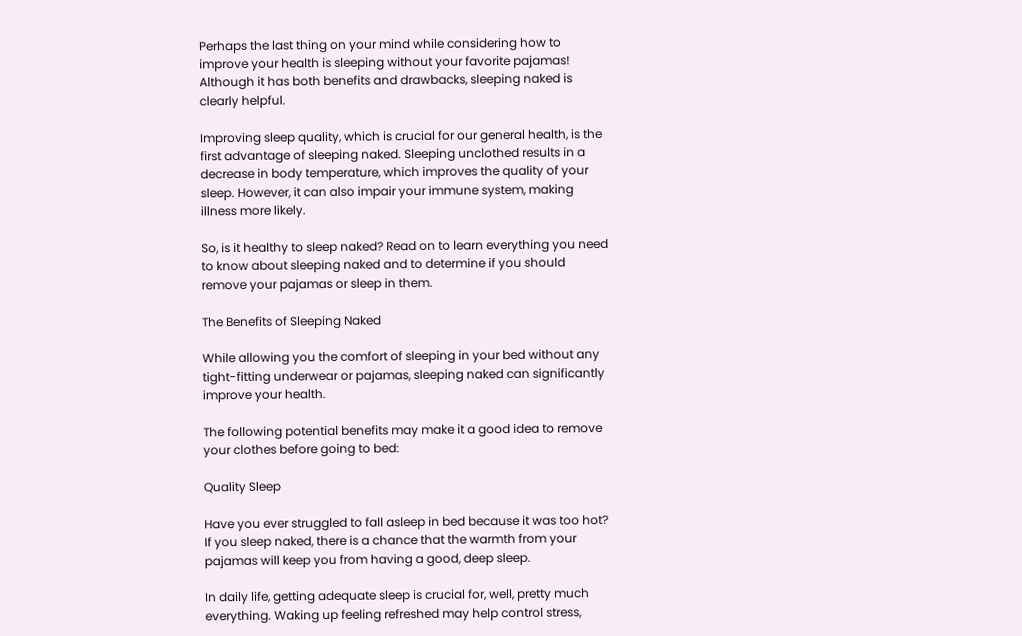Perhaps the last thing on your mind while considering how to improve your health is sleeping without your favorite pajamas! Although it has both benefits and drawbacks, sleeping naked is clearly helpful.

Improving sleep quality, which is crucial for our general health, is the first advantage of sleeping naked. Sleeping unclothed results in a decrease in body temperature, which improves the quality of your sleep. However, it can also impair your immune system, making illness more likely.

So, is it healthy to sleep naked? Read on to learn everything you need to know about sleeping naked and to determine if you should remove your pajamas or sleep in them.

The Benefits of Sleeping Naked

While allowing you the comfort of sleeping in your bed without any tight-fitting underwear or pajamas, sleeping naked can significantly improve your health.

The following potential benefits may make it a good idea to remove your clothes before going to bed:

Quality Sleep

Have you ever struggled to fall asleep in bed because it was too hot? If you sleep naked, there is a chance that the warmth from your pajamas will keep you from having a good, deep sleep.

In daily life, getting adequate sleep is crucial for, well, pretty much everything. Waking up feeling refreshed may help control stress,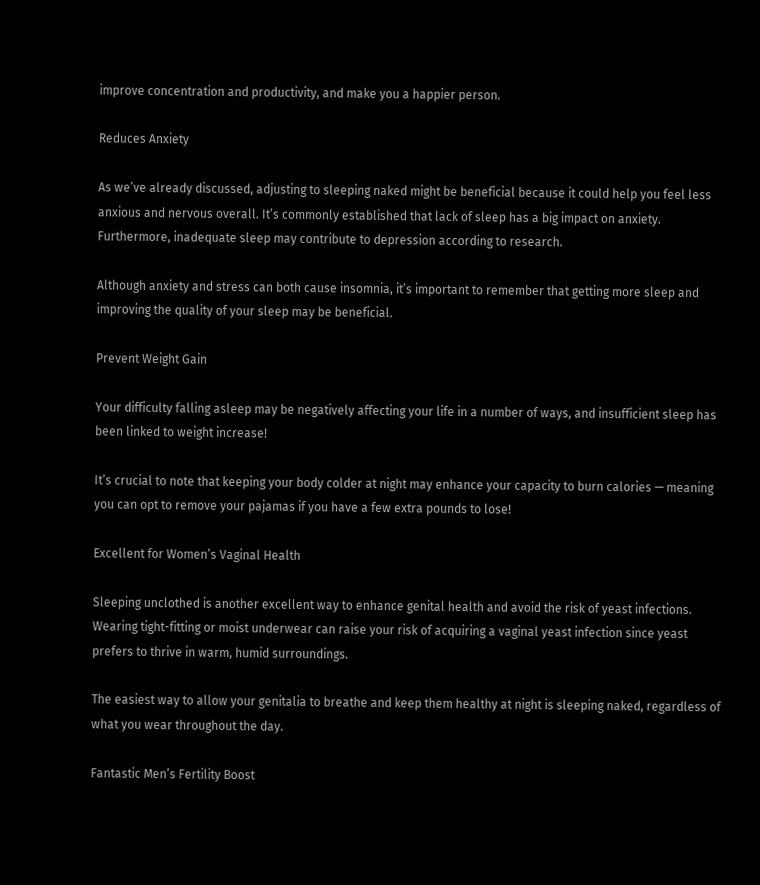improve concentration and productivity, and make you a happier person.

Reduces Anxiety

As we’ve already discussed, adjusting to sleeping naked might be beneficial because it could help you feel less anxious and nervous overall. It’s commonly established that lack of sleep has a big impact on anxiety. Furthermore, inadequate sleep may contribute to depression according to research.

Although anxiety and stress can both cause insomnia, it’s important to remember that getting more sleep and improving the quality of your sleep may be beneficial.

Prevent Weight Gain

Your difficulty falling asleep may be negatively affecting your life in a number of ways, and insufficient sleep has been linked to weight increase!

It’s crucial to note that keeping your body colder at night may enhance your capacity to burn calories — meaning you can opt to remove your pajamas if you have a few extra pounds to lose!

Excellent for Women’s Vaginal Health

Sleeping unclothed is another excellent way to enhance genital health and avoid the risk of yeast infections. Wearing tight-fitting or moist underwear can raise your risk of acquiring a vaginal yeast infection since yeast prefers to thrive in warm, humid surroundings.

The easiest way to allow your genitalia to breathe and keep them healthy at night is sleeping naked, regardless of what you wear throughout the day.

Fantastic Men’s Fertility Boost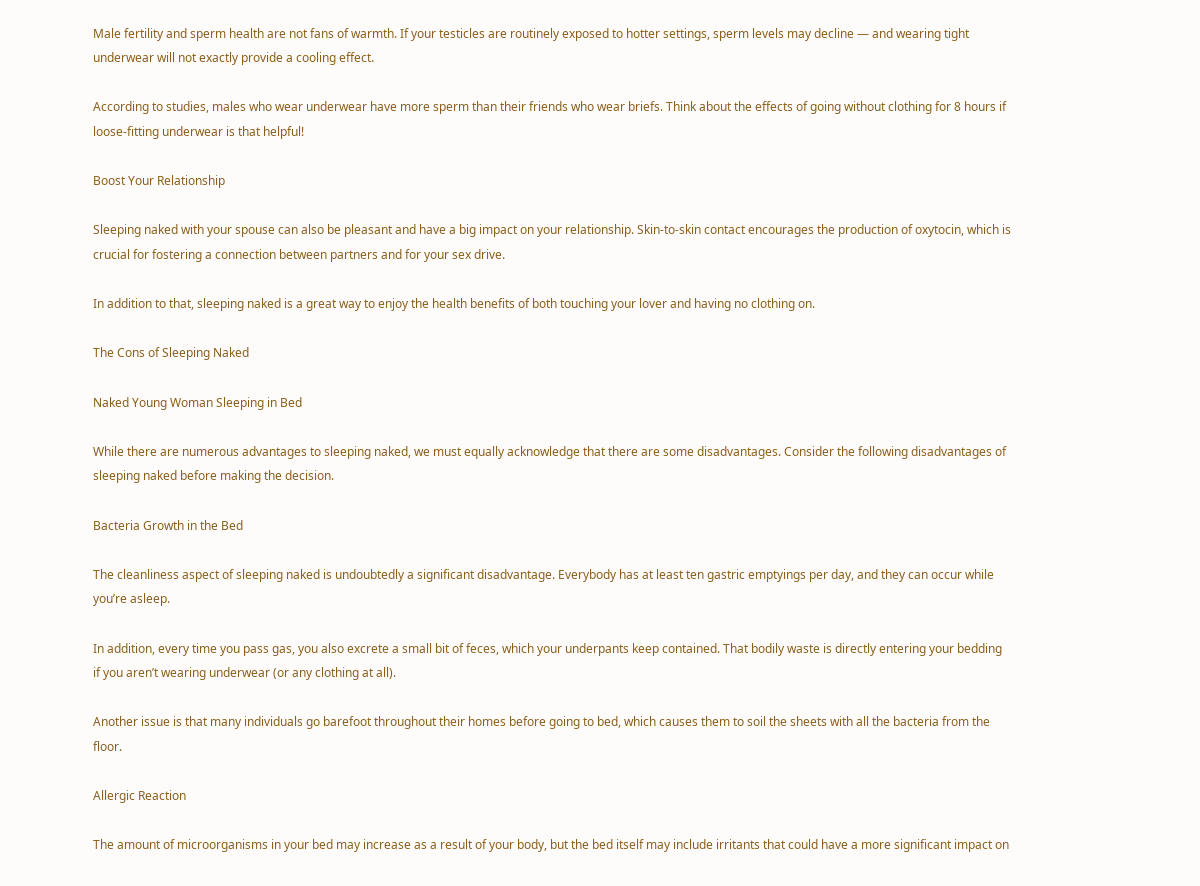Male fertility and sperm health are not fans of warmth. If your testicles are routinely exposed to hotter settings, sperm levels may decline — and wearing tight underwear will not exactly provide a cooling effect.

According to studies, males who wear underwear have more sperm than their friends who wear briefs. Think about the effects of going without clothing for 8 hours if loose-fitting underwear is that helpful!

Boost Your Relationship

Sleeping naked with your spouse can also be pleasant and have a big impact on your relationship. Skin-to-skin contact encourages the production of oxytocin, which is crucial for fostering a connection between partners and for your sex drive.

In addition to that, sleeping naked is a great way to enjoy the health benefits of both touching your lover and having no clothing on.

The Cons of Sleeping Naked

Naked Young Woman Sleeping in Bed

While there are numerous advantages to sleeping naked, we must equally acknowledge that there are some disadvantages. Consider the following disadvantages of sleeping naked before making the decision.

Bacteria Growth in the Bed

The cleanliness aspect of sleeping naked is undoubtedly a significant disadvantage. Everybody has at least ten gastric emptyings per day, and they can occur while you’re asleep.

In addition, every time you pass gas, you also excrete a small bit of feces, which your underpants keep contained. That bodily waste is directly entering your bedding if you aren’t wearing underwear (or any clothing at all).

Another issue is that many individuals go barefoot throughout their homes before going to bed, which causes them to soil the sheets with all the bacteria from the floor.

Allergic Reaction

The amount of microorganisms in your bed may increase as a result of your body, but the bed itself may include irritants that could have a more significant impact on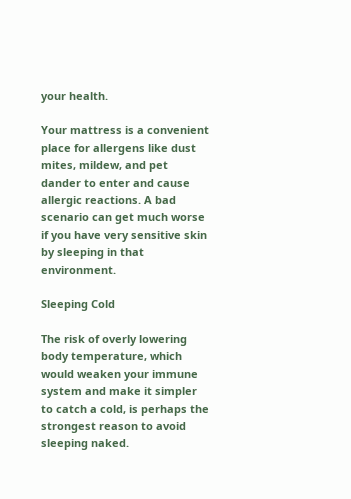your health.

Your mattress is a convenient place for allergens like dust mites, mildew, and pet dander to enter and cause allergic reactions. A bad scenario can get much worse if you have very sensitive skin by sleeping in that environment.

Sleeping Cold

The risk of overly lowering body temperature, which would weaken your immune system and make it simpler to catch a cold, is perhaps the strongest reason to avoid sleeping naked.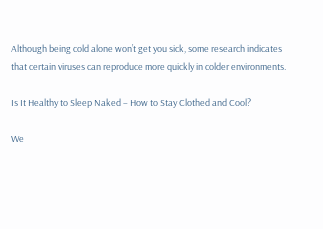Although being cold alone won’t get you sick, some research indicates that certain viruses can reproduce more quickly in colder environments.

Is It Healthy to Sleep Naked – How to Stay Clothed and Cool?

We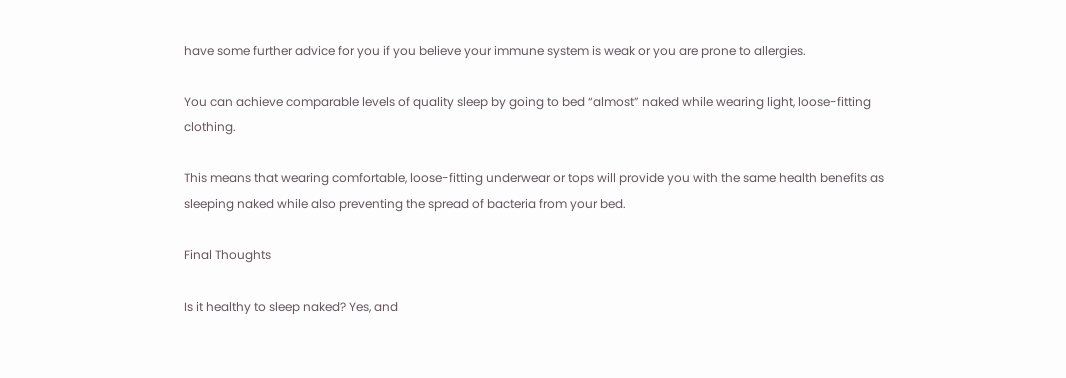have some further advice for you if you believe your immune system is weak or you are prone to allergies.

You can achieve comparable levels of quality sleep by going to bed “almost” naked while wearing light, loose-fitting clothing.

This means that wearing comfortable, loose-fitting underwear or tops will provide you with the same health benefits as sleeping naked while also preventing the spread of bacteria from your bed.

Final Thoughts

Is it healthy to sleep naked? Yes, and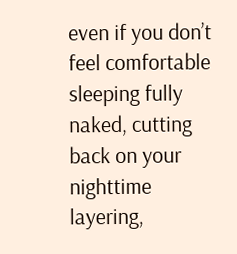even if you don’t feel comfortable sleeping fully naked, cutting back on your nighttime layering,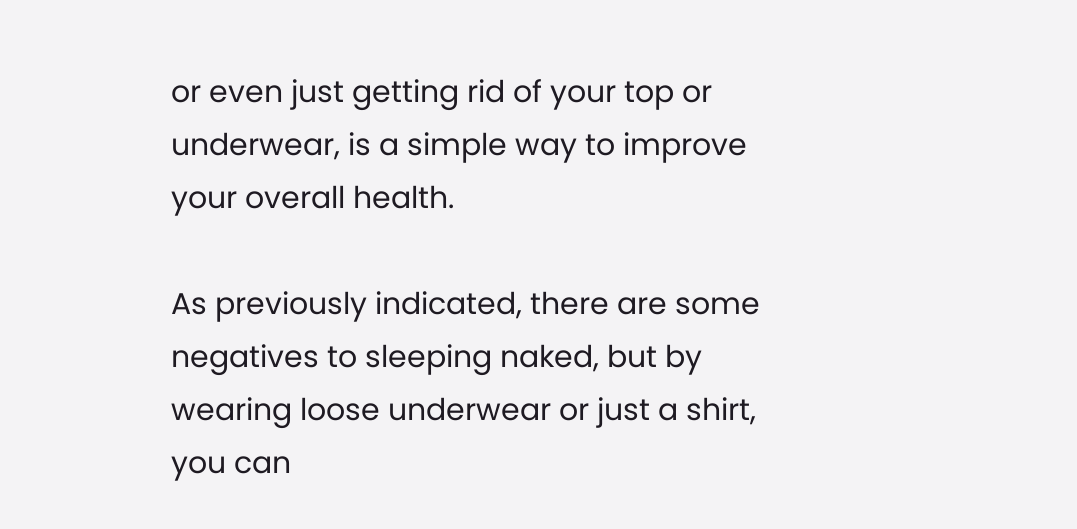or even just getting rid of your top or underwear, is a simple way to improve your overall health.

As previously indicated, there are some negatives to sleeping naked, but by wearing loose underwear or just a shirt, you can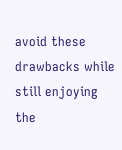avoid these drawbacks while still enjoying the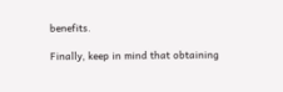benefits.

Finally, keep in mind that obtaining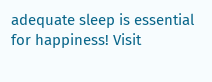adequate sleep is essential for happiness! Visit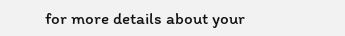for more details about your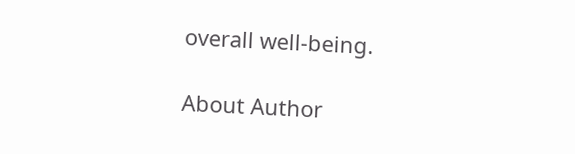overall well-being.

About Author